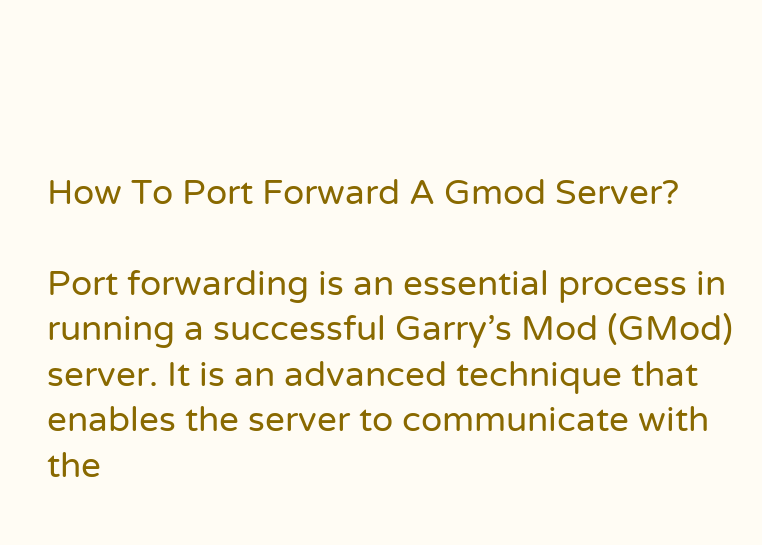How To Port Forward A Gmod Server?

Port forwarding is an essential process in running a successful Garry’s Mod (GMod) server. It is an advanced technique that enables the server to communicate with the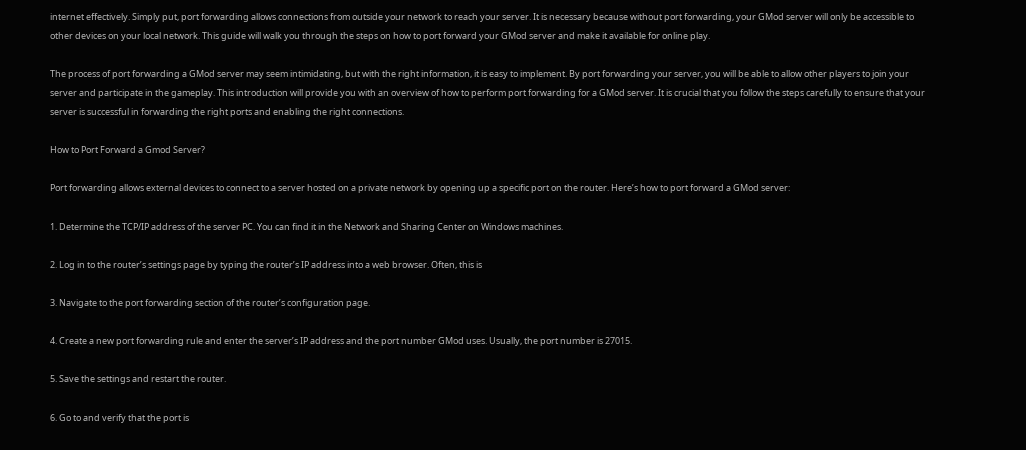internet effectively. Simply put, port forwarding allows connections from outside your network to reach your server. It is necessary because without port forwarding, your GMod server will only be accessible to other devices on your local network. This guide will walk you through the steps on how to port forward your GMod server and make it available for online play.

The process of port forwarding a GMod server may seem intimidating, but with the right information, it is easy to implement. By port forwarding your server, you will be able to allow other players to join your server and participate in the gameplay. This introduction will provide you with an overview of how to perform port forwarding for a GMod server. It is crucial that you follow the steps carefully to ensure that your server is successful in forwarding the right ports and enabling the right connections.

How to Port Forward a Gmod Server?

Port forwarding allows external devices to connect to a server hosted on a private network by opening up a specific port on the router. Here’s how to port forward a GMod server:

1. Determine the TCP/IP address of the server PC. You can find it in the Network and Sharing Center on Windows machines.

2. Log in to the router’s settings page by typing the router’s IP address into a web browser. Often, this is

3. Navigate to the port forwarding section of the router’s configuration page.

4. Create a new port forwarding rule and enter the server’s IP address and the port number GMod uses. Usually, the port number is 27015.

5. Save the settings and restart the router.

6. Go to and verify that the port is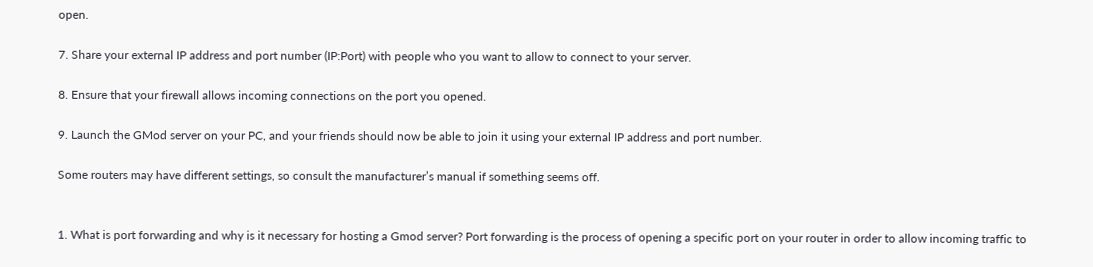open.

7. Share your external IP address and port number (IP:Port) with people who you want to allow to connect to your server.

8. Ensure that your firewall allows incoming connections on the port you opened.

9. Launch the GMod server on your PC, and your friends should now be able to join it using your external IP address and port number.

Some routers may have different settings, so consult the manufacturer’s manual if something seems off.


1. What is port forwarding and why is it necessary for hosting a Gmod server? Port forwarding is the process of opening a specific port on your router in order to allow incoming traffic to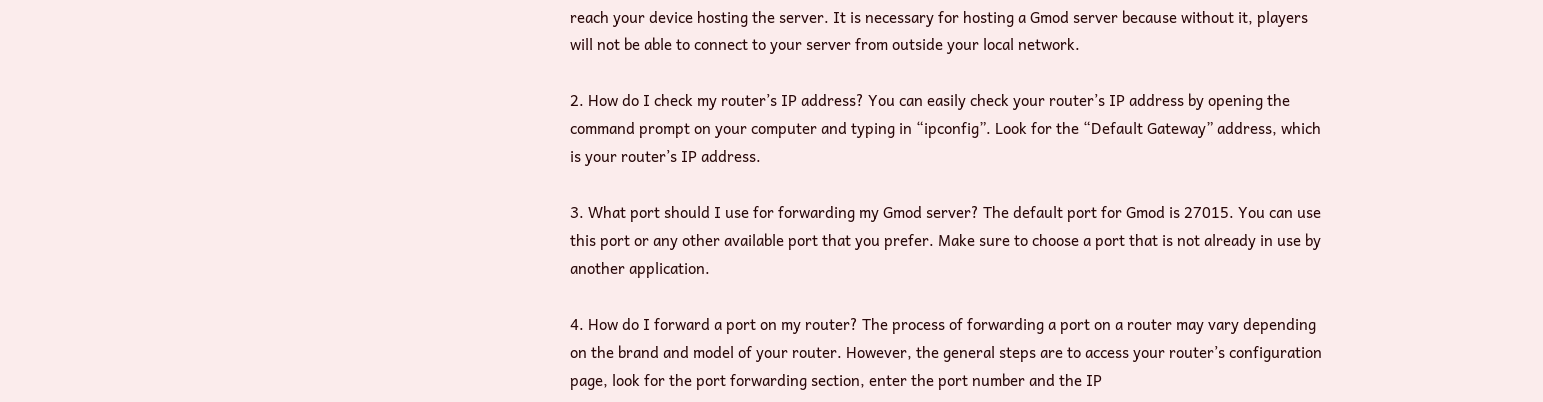reach your device hosting the server. It is necessary for hosting a Gmod server because without it, players will not be able to connect to your server from outside your local network.

2. How do I check my router’s IP address? You can easily check your router’s IP address by opening the command prompt on your computer and typing in “ipconfig”. Look for the “Default Gateway” address, which is your router’s IP address.

3. What port should I use for forwarding my Gmod server? The default port for Gmod is 27015. You can use this port or any other available port that you prefer. Make sure to choose a port that is not already in use by another application.

4. How do I forward a port on my router? The process of forwarding a port on a router may vary depending on the brand and model of your router. However, the general steps are to access your router’s configuration page, look for the port forwarding section, enter the port number and the IP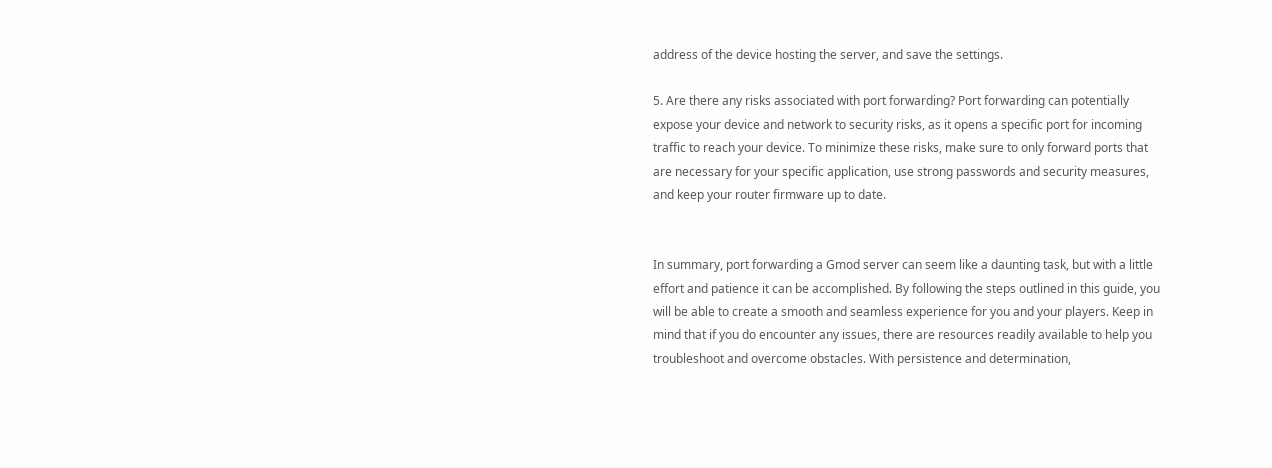address of the device hosting the server, and save the settings.

5. Are there any risks associated with port forwarding? Port forwarding can potentially expose your device and network to security risks, as it opens a specific port for incoming traffic to reach your device. To minimize these risks, make sure to only forward ports that are necessary for your specific application, use strong passwords and security measures, and keep your router firmware up to date.


In summary, port forwarding a Gmod server can seem like a daunting task, but with a little effort and patience it can be accomplished. By following the steps outlined in this guide, you will be able to create a smooth and seamless experience for you and your players. Keep in mind that if you do encounter any issues, there are resources readily available to help you troubleshoot and overcome obstacles. With persistence and determination,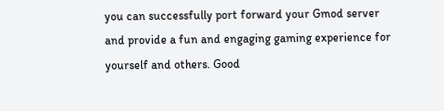you can successfully port forward your Gmod server and provide a fun and engaging gaming experience for yourself and others. Good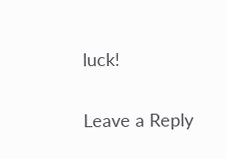luck!

Leave a Reply